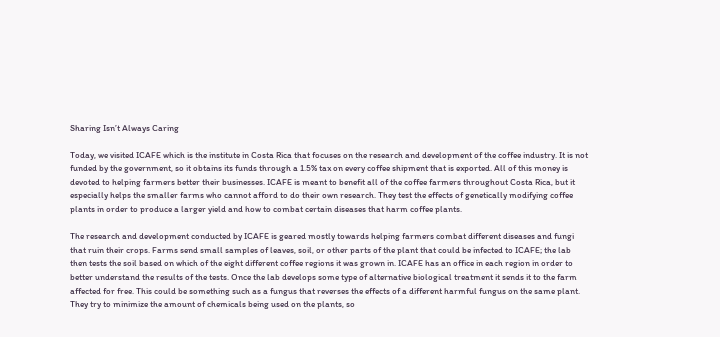Sharing Isn’t Always Caring

Today, we visited ICAFE which is the institute in Costa Rica that focuses on the research and development of the coffee industry. It is not funded by the government, so it obtains its funds through a 1.5% tax on every coffee shipment that is exported. All of this money is devoted to helping farmers better their businesses. ICAFE is meant to benefit all of the coffee farmers throughout Costa Rica, but it especially helps the smaller farms who cannot afford to do their own research. They test the effects of genetically modifying coffee plants in order to produce a larger yield and how to combat certain diseases that harm coffee plants.

The research and development conducted by ICAFE is geared mostly towards helping farmers combat different diseases and fungi that ruin their crops. Farms send small samples of leaves, soil, or other parts of the plant that could be infected to ICAFE; the lab then tests the soil based on which of the eight different coffee regions it was grown in. ICAFE has an office in each region in order to better understand the results of the tests. Once the lab develops some type of alternative biological treatment it sends it to the farm affected for free. This could be something such as a fungus that reverses the effects of a different harmful fungus on the same plant. They try to minimize the amount of chemicals being used on the plants, so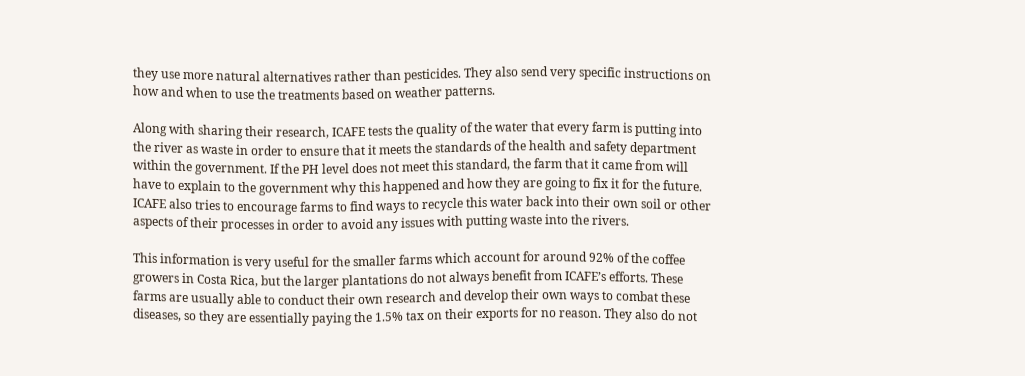they use more natural alternatives rather than pesticides. They also send very specific instructions on how and when to use the treatments based on weather patterns.

Along with sharing their research, ICAFE tests the quality of the water that every farm is putting into the river as waste in order to ensure that it meets the standards of the health and safety department within the government. If the PH level does not meet this standard, the farm that it came from will have to explain to the government why this happened and how they are going to fix it for the future. ICAFE also tries to encourage farms to find ways to recycle this water back into their own soil or other aspects of their processes in order to avoid any issues with putting waste into the rivers.

This information is very useful for the smaller farms which account for around 92% of the coffee growers in Costa Rica, but the larger plantations do not always benefit from ICAFE’s efforts. These farms are usually able to conduct their own research and develop their own ways to combat these diseases, so they are essentially paying the 1.5% tax on their exports for no reason. They also do not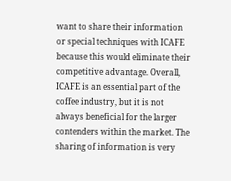want to share their information or special techniques with ICAFE because this would eliminate their competitive advantage. Overall, ICAFE is an essential part of the coffee industry, but it is not always beneficial for the larger contenders within the market. The sharing of information is very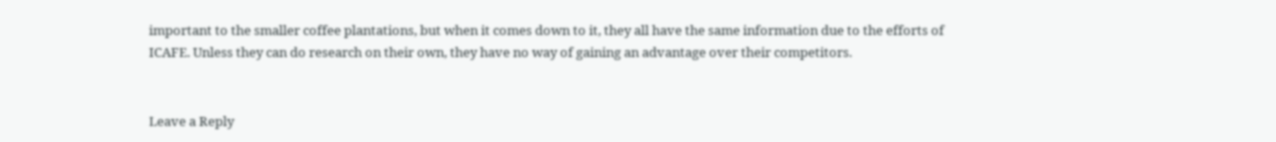important to the smaller coffee plantations, but when it comes down to it, they all have the same information due to the efforts of ICAFE. Unless they can do research on their own, they have no way of gaining an advantage over their competitors.


Leave a Reply